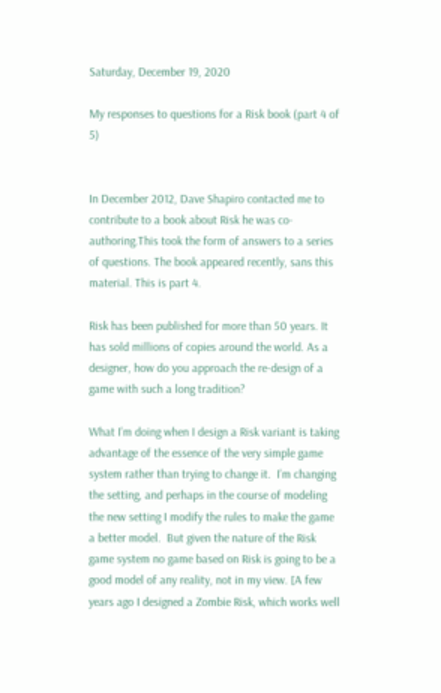Saturday, December 19, 2020

My responses to questions for a Risk book (part 4 of 5)


In December 2012, Dave Shapiro contacted me to contribute to a book about Risk he was co-authoring.This took the form of answers to a series of questions. The book appeared recently, sans this material. This is part 4.

Risk has been published for more than 50 years. It has sold millions of copies around the world. As a designer, how do you approach the re-design of a game with such a long tradition?

What I’m doing when I design a Risk variant is taking advantage of the essence of the very simple game system rather than trying to change it.  I’m changing the setting, and perhaps in the course of modeling the new setting I modify the rules to make the game a better model.  But given the nature of the Risk game system no game based on Risk is going to be a good model of any reality, not in my view. [A few years ago I designed a Zombie Risk, which works well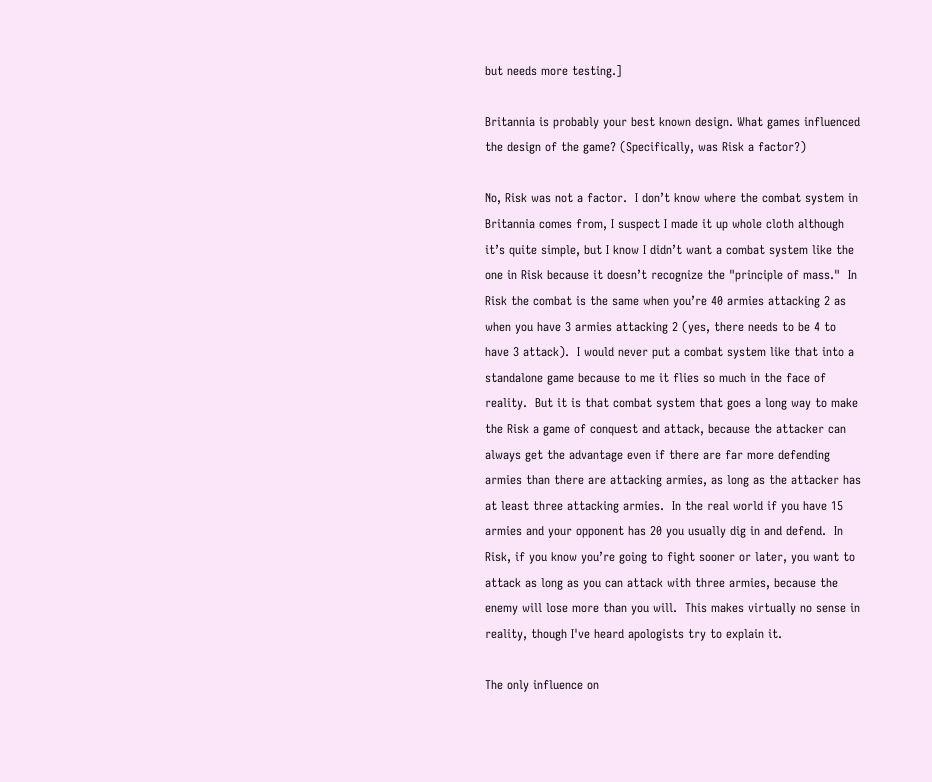but needs more testing.]

Britannia is probably your best known design. What games influenced the design of the game? (Specifically, was Risk a factor?)

No, Risk was not a factor.  I don’t know where the combat system in Britannia comes from, I suspect I made it up whole cloth although it’s quite simple, but I know I didn’t want a combat system like the one in Risk because it doesn’t recognize the "principle of mass."  In Risk the combat is the same when you’re 40 armies attacking 2 as when you have 3 armies attacking 2 (yes, there needs to be 4 to have 3 attack).  I would never put a combat system like that into a standalone game because to me it flies so much in the face of reality.  But it is that combat system that goes a long way to make the Risk a game of conquest and attack, because the attacker can always get the advantage even if there are far more defending armies than there are attacking armies, as long as the attacker has at least three attacking armies.  In the real world if you have 15 armies and your opponent has 20 you usually dig in and defend.  In Risk, if you know you’re going to fight sooner or later, you want to attack as long as you can attack with three armies, because the enemy will lose more than you will.  This makes virtually no sense in reality, though I've heard apologists try to explain it.

The only influence on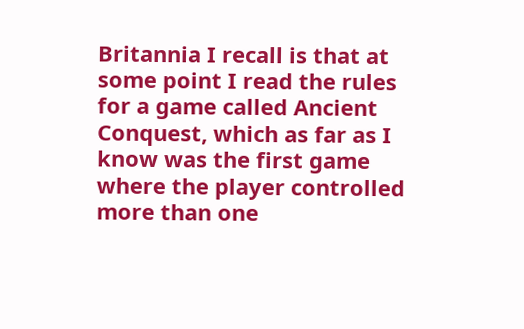Britannia I recall is that at some point I read the rules for a game called Ancient Conquest, which as far as I know was the first game where the player controlled more than one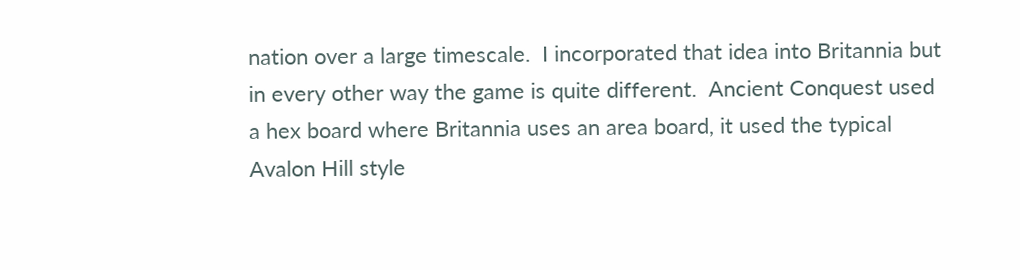nation over a large timescale.  I incorporated that idea into Britannia but in every other way the game is quite different.  Ancient Conquest used a hex board where Britannia uses an area board, it used the typical Avalon Hill style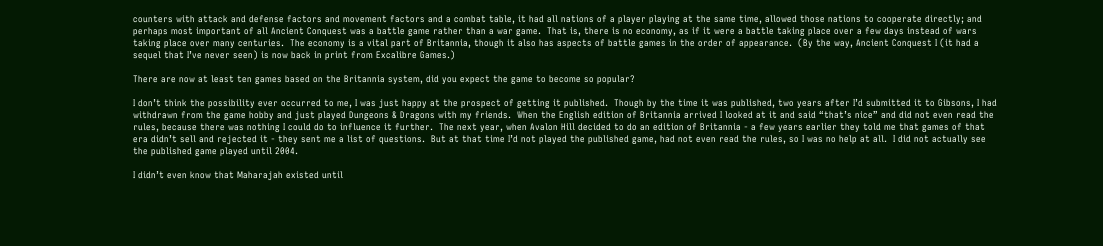counters with attack and defense factors and movement factors and a combat table, it had all nations of a player playing at the same time, allowed those nations to cooperate directly; and perhaps most important of all Ancient Conquest was a battle game rather than a war game.  That is, there is no economy, as if it were a battle taking place over a few days instead of wars taking place over many centuries.  The economy is a vital part of Britannia, though it also has aspects of battle games in the order of appearance.  (By the way, Ancient Conquest I (it had a sequel that I’ve never seen) is now back in print from Excalibre Games.)

There are now at least ten games based on the Britannia system, did you expect the game to become so popular?

I don’t think the possibility ever occurred to me, I was just happy at the prospect of getting it published.  Though by the time it was published, two years after I’d submitted it to Gibsons, I had withdrawn from the game hobby and just played Dungeons & Dragons with my friends.  When the English edition of Britannia arrived I looked at it and said “that’s nice” and did not even read the rules, because there was nothing I could do to influence it further.  The next year, when Avalon Hill decided to do an edition of Britannia - a few years earlier they told me that games of that era didn’t sell and rejected it - they sent me a list of questions.  But at that time I’d not played the published game, had not even read the rules, so I was no help at all.  I did not actually see the published game played until 2004.

I didn’t even know that Maharajah existed until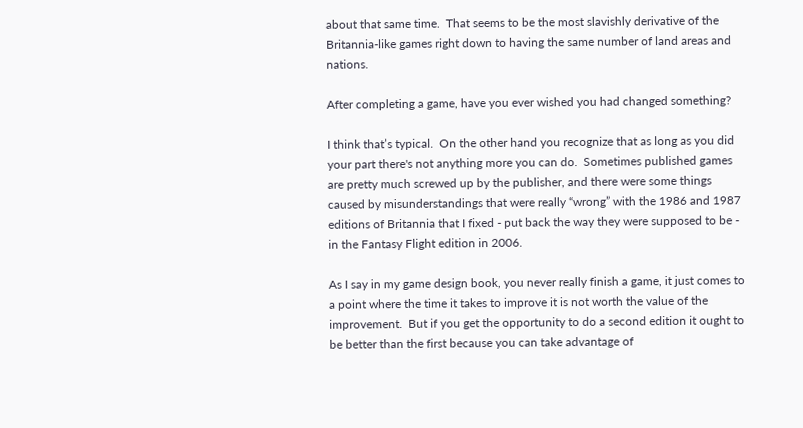about that same time.  That seems to be the most slavishly derivative of the Britannia-like games right down to having the same number of land areas and nations.

After completing a game, have you ever wished you had changed something?

I think that’s typical.  On the other hand you recognize that as long as you did your part there's not anything more you can do.  Sometimes published games are pretty much screwed up by the publisher, and there were some things caused by misunderstandings that were really “wrong” with the 1986 and 1987 editions of Britannia that I fixed - put back the way they were supposed to be - in the Fantasy Flight edition in 2006.

As I say in my game design book, you never really finish a game, it just comes to a point where the time it takes to improve it is not worth the value of the improvement.  But if you get the opportunity to do a second edition it ought to be better than the first because you can take advantage of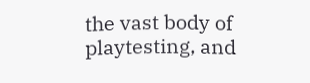the vast body of playtesting, and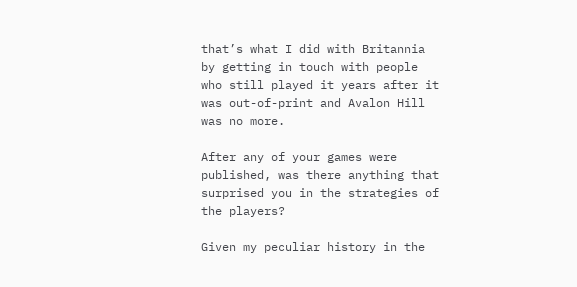that’s what I did with Britannia by getting in touch with people who still played it years after it was out-of-print and Avalon Hill was no more.

After any of your games were published, was there anything that surprised you in the strategies of the players?

Given my peculiar history in the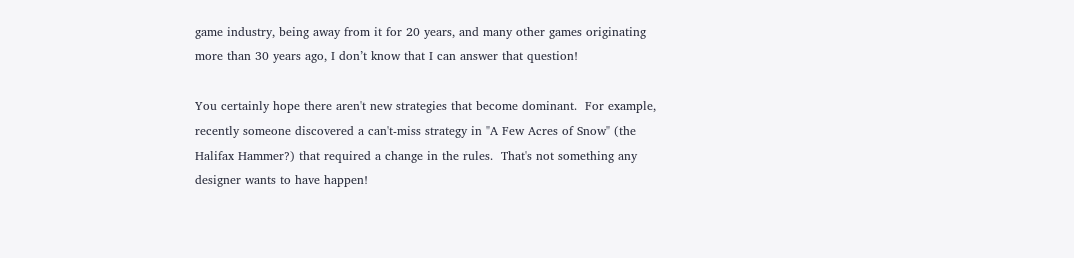game industry, being away from it for 20 years, and many other games originating more than 30 years ago, I don’t know that I can answer that question!

You certainly hope there aren't new strategies that become dominant.  For example, recently someone discovered a can't-miss strategy in "A Few Acres of Snow" (the Halifax Hammer?) that required a change in the rules.  That's not something any designer wants to have happen!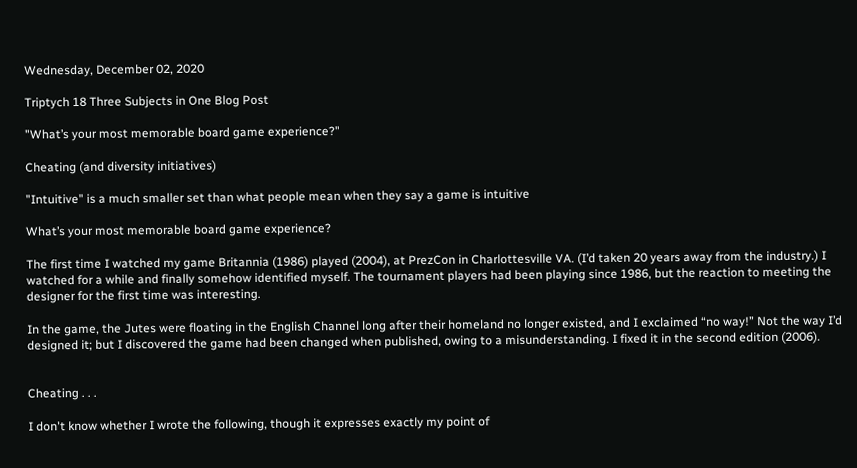Wednesday, December 02, 2020

Triptych 18 Three Subjects in One Blog Post

"What’s your most memorable board game experience?"

Cheating (and diversity initiatives)

"Intuitive" is a much smaller set than what people mean when they say a game is intuitive

What’s your most memorable board game experience?

The first time I watched my game Britannia (1986) played (2004), at PrezCon in Charlottesville VA. (I’d taken 20 years away from the industry.) I watched for a while and finally somehow identified myself. The tournament players had been playing since 1986, but the reaction to meeting the designer for the first time was interesting.

In the game, the Jutes were floating in the English Channel long after their homeland no longer existed, and I exclaimed “no way!” Not the way I’d designed it; but I discovered the game had been changed when published, owing to a misunderstanding. I fixed it in the second edition (2006).


Cheating . . .

I don't know whether I wrote the following, though it expresses exactly my point of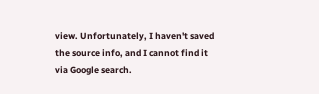view. Unfortunately, I haven't saved the source info, and I cannot find it via Google search.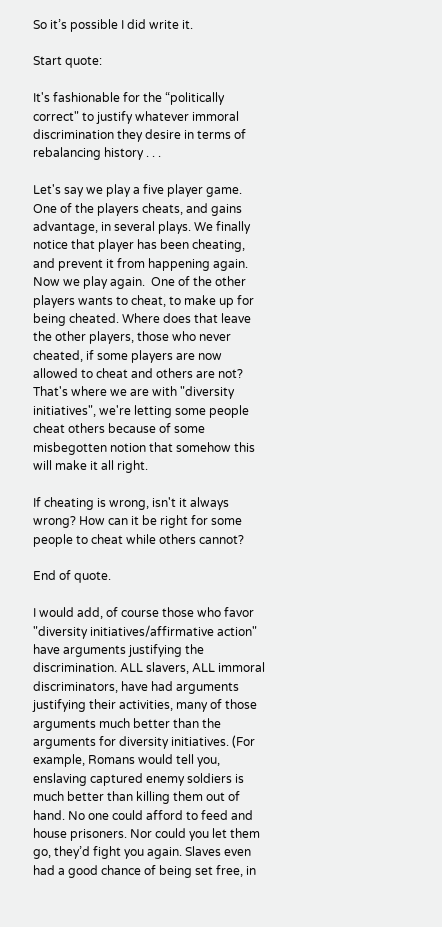So it’s possible I did write it.

Start quote:

It's fashionable for the “politically correct" to justify whatever immoral discrimination they desire in terms of rebalancing history . . .

Let's say we play a five player game.  One of the players cheats, and gains advantage, in several plays. We finally notice that player has been cheating, and prevent it from happening again.  Now we play again.  One of the other players wants to cheat, to make up for being cheated. Where does that leave the other players, those who never cheated, if some players are now allowed to cheat and others are not? That's where we are with "diversity initiatives", we're letting some people cheat others because of some misbegotten notion that somehow this will make it all right.

If cheating is wrong, isn't it always wrong? How can it be right for some people to cheat while others cannot?

End of quote.

I would add, of course those who favor "diversity initiatives/affirmative action" have arguments justifying the discrimination. ALL slavers, ALL immoral discriminators, have had arguments justifying their activities, many of those arguments much better than the arguments for diversity initiatives. (For example, Romans would tell you, enslaving captured enemy soldiers is much better than killing them out of hand. No one could afford to feed and house prisoners. Nor could you let them go, they’d fight you again. Slaves even had a good chance of being set free, in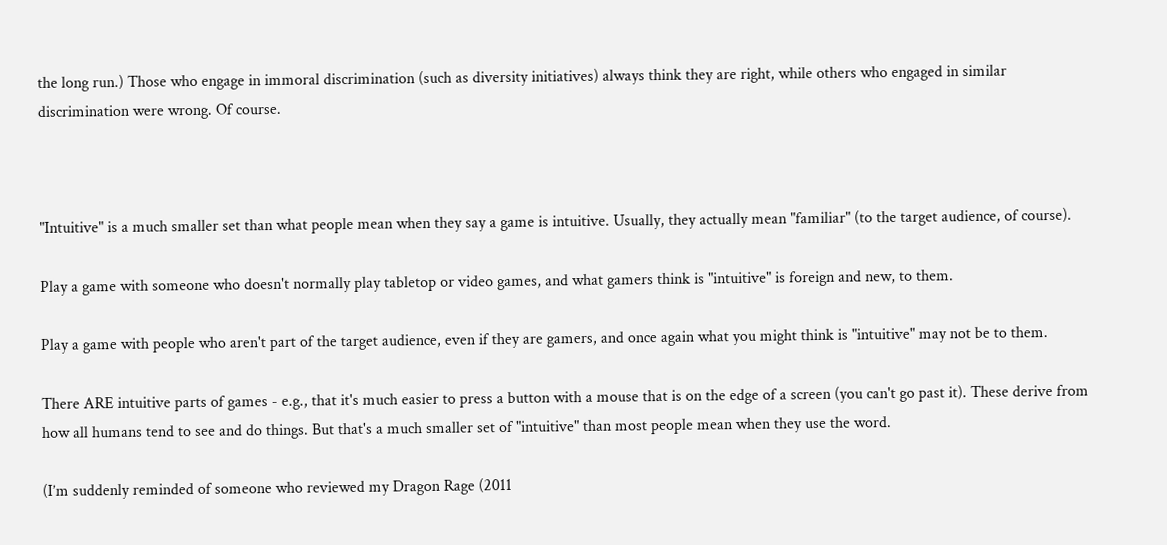the long run.) Those who engage in immoral discrimination (such as diversity initiatives) always think they are right, while others who engaged in similar discrimination were wrong. Of course.



"Intuitive" is a much smaller set than what people mean when they say a game is intuitive. Usually, they actually mean "familiar" (to the target audience, of course).

Play a game with someone who doesn't normally play tabletop or video games, and what gamers think is "intuitive" is foreign and new, to them.

Play a game with people who aren't part of the target audience, even if they are gamers, and once again what you might think is "intuitive" may not be to them.

There ARE intuitive parts of games - e.g., that it's much easier to press a button with a mouse that is on the edge of a screen (you can't go past it). These derive from how all humans tend to see and do things. But that's a much smaller set of "intuitive" than most people mean when they use the word.

(I’m suddenly reminded of someone who reviewed my Dragon Rage (2011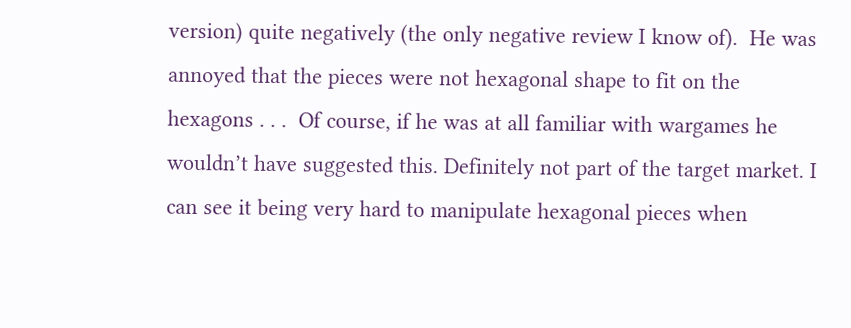version) quite negatively (the only negative review I know of).  He was annoyed that the pieces were not hexagonal shape to fit on the hexagons . . .  Of course, if he was at all familiar with wargames he wouldn’t have suggested this. Definitely not part of the target market. I can see it being very hard to manipulate hexagonal pieces when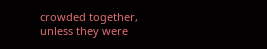crowded together, unless they were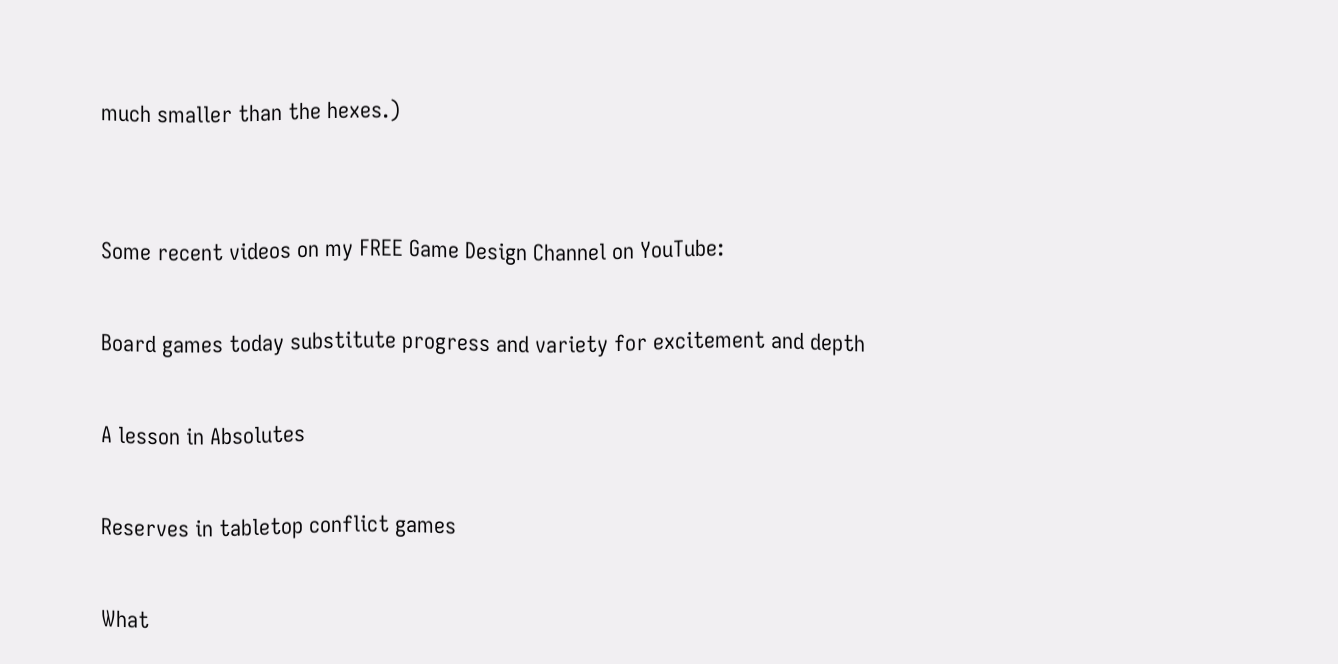much smaller than the hexes.)


Some recent videos on my FREE Game Design Channel on YouTube:

Board games today substitute progress and variety for excitement and depth

A lesson in Absolutes

Reserves in tabletop conflict games

What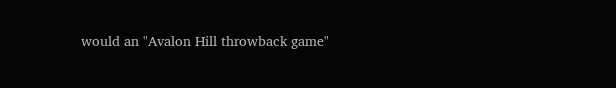would an "Avalon Hill throwback game"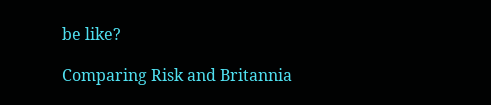be like?

Comparing Risk and Britannia